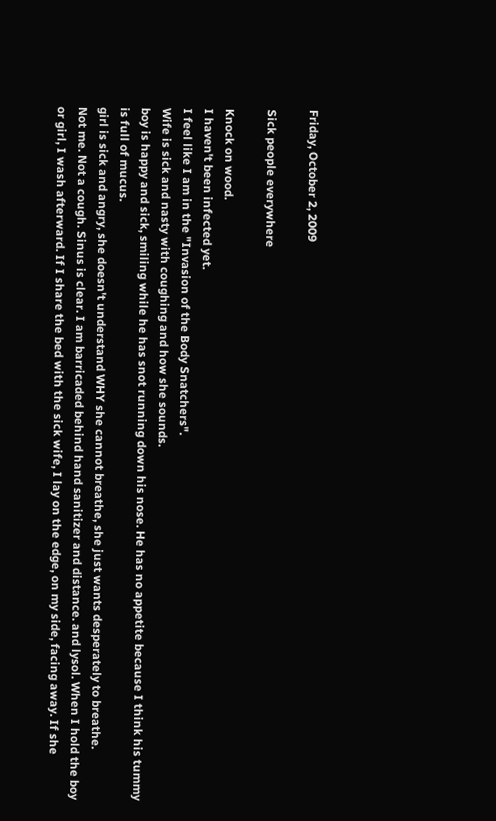Friday, October 2, 2009

Sick people everywhere

Knock on wood.
I haven't been infected yet.
I feel like I am in the "Invasion of the Body Snatchers".
Wife is sick and nasty with coughing and how she sounds.
boy is happy and sick, smiling while he has snot running down his nose. He has no appetite because I think his tummy is full of mucus.
girl is sick and angry, she doesn't understand WHY she cannot breathe, she just wants desperately to breathe.
Not me. Not a cough. Sinus is clear. I am barricaded behind hand sanitizer and distance. and lysol. When I hold the boy or girl, I wash afterward. If I share the bed with the sick wife, I lay on the edge, on my side, facing away. If she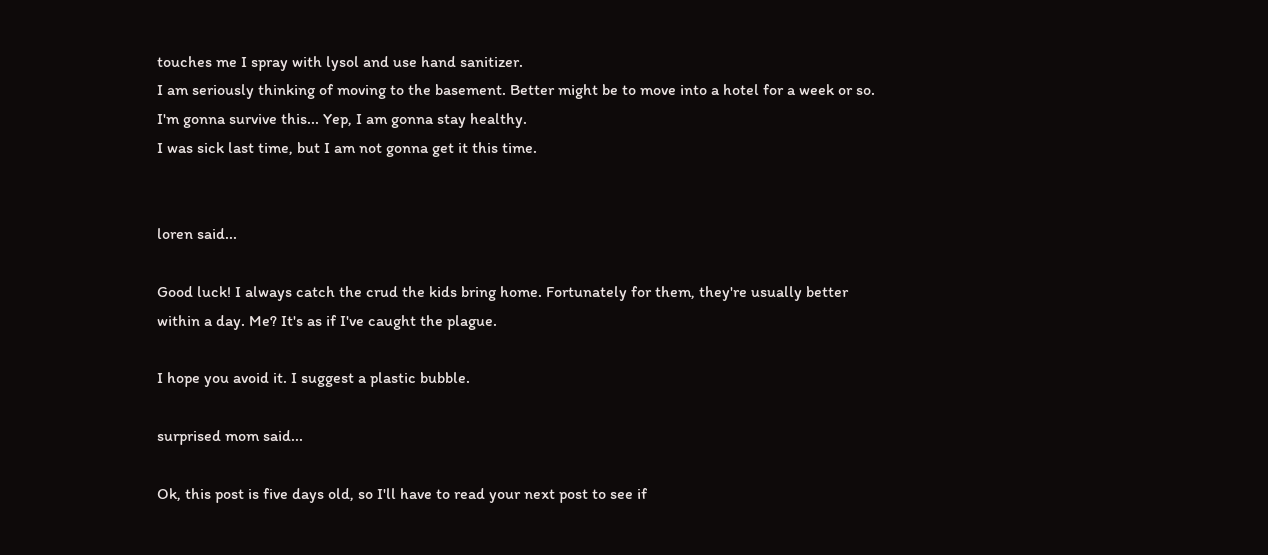touches me I spray with lysol and use hand sanitizer.
I am seriously thinking of moving to the basement. Better might be to move into a hotel for a week or so.
I'm gonna survive this... Yep, I am gonna stay healthy.
I was sick last time, but I am not gonna get it this time.


loren said...

Good luck! I always catch the crud the kids bring home. Fortunately for them, they're usually better within a day. Me? It's as if I've caught the plague.

I hope you avoid it. I suggest a plastic bubble.

surprised mom said...

Ok, this post is five days old, so I'll have to read your next post to see if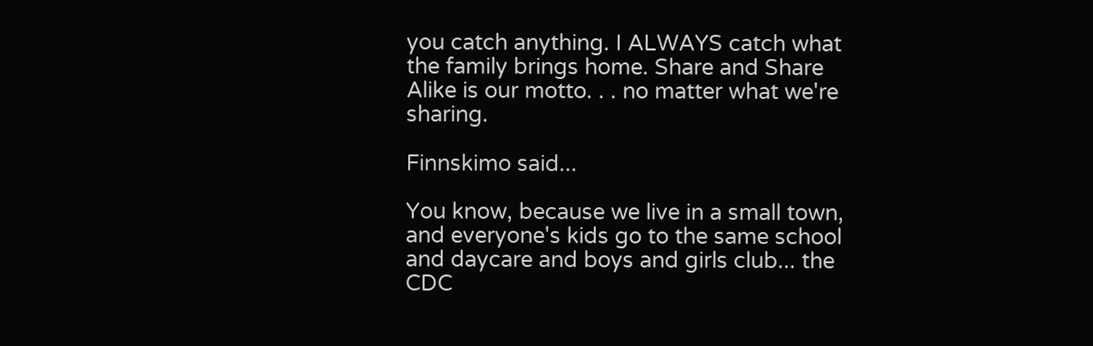you catch anything. I ALWAYS catch what the family brings home. Share and Share Alike is our motto. . . no matter what we're sharing.

Finnskimo said...

You know, because we live in a small town, and everyone's kids go to the same school and daycare and boys and girls club... the CDC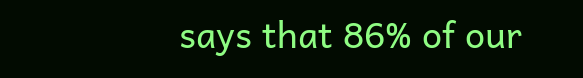says that 86% of our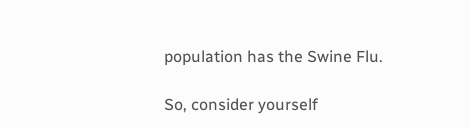population has the Swine Flu.

So, consider yourself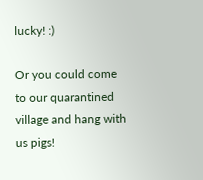lucky! :)

Or you could come to our quarantined village and hang with us pigs!